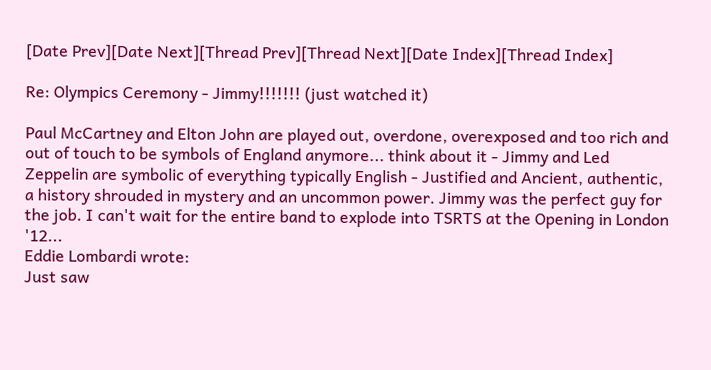[Date Prev][Date Next][Thread Prev][Thread Next][Date Index][Thread Index]

Re: Olympics Ceremony - Jimmy!!!!!!! (just watched it)

Paul McCartney and Elton John are played out, overdone, overexposed and too rich and out of touch to be symbols of England anymore... think about it - Jimmy and Led Zeppelin are symbolic of everything typically English - Justified and Ancient, authentic, a history shrouded in mystery and an uncommon power. Jimmy was the perfect guy for the job. I can't wait for the entire band to explode into TSRTS at the Opening in London '12...
Eddie Lombardi wrote:
Just saw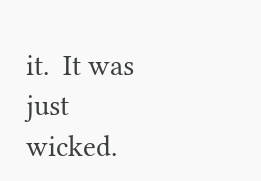it.  It was just wicked.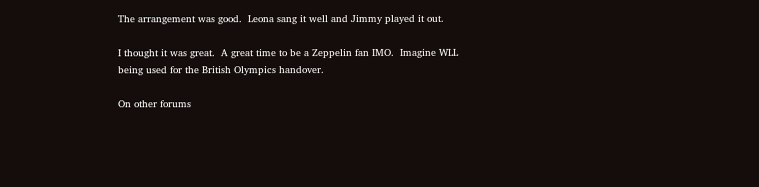The arrangement was good.  Leona sang it well and Jimmy played it out.

I thought it was great.  A great time to be a Zeppelin fan IMO.  Imagine WLL
being used for the British Olympics handover.

On other forums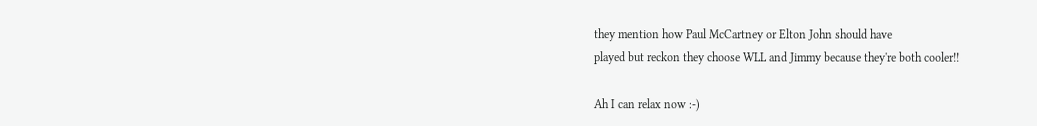they mention how Paul McCartney or Elton John should have
played but reckon they choose WLL and Jimmy because they're both cooler!!

Ah I can relax now :-)